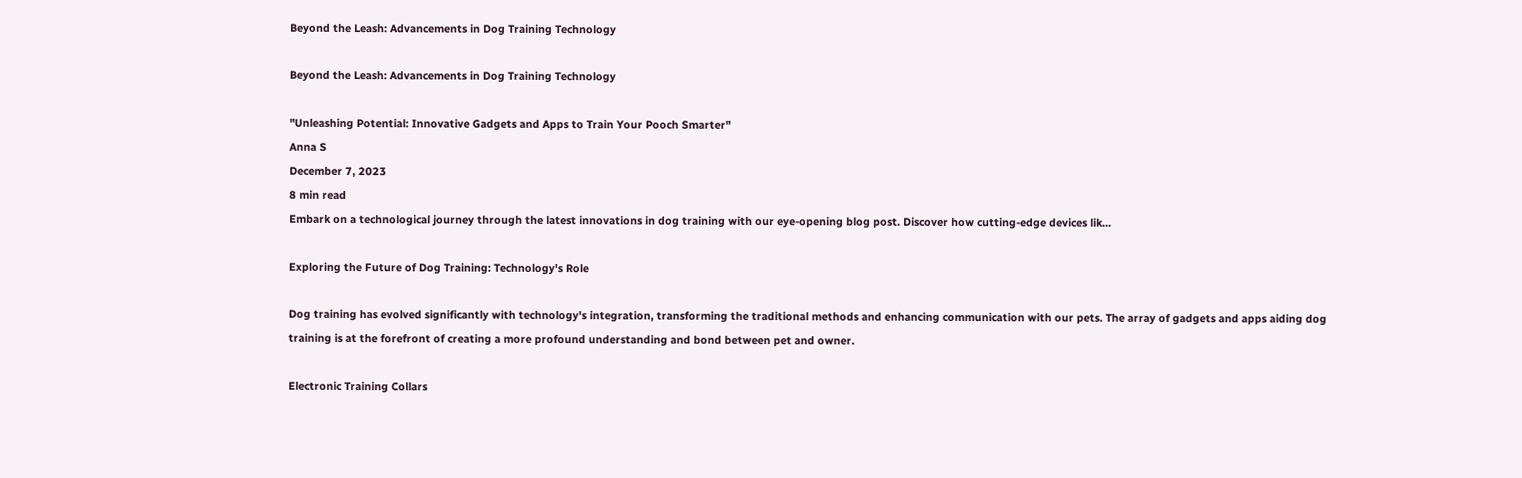Beyond the Leash: Advancements in Dog Training Technology

Beyond the Leash: Advancements in Dog Training Technology

"Unleashing Potential: Innovative Gadgets and Apps to Train Your Pooch Smarter"
Anna S
December 7, 2023
8 min read
Embark on a technological journey through the latest innovations in dog training with our eye-opening blog post. Discover how cutting-edge devices lik...

Exploring the Future of Dog Training: Technology's Role

Dog training has evolved significantly with technology's integration, transforming the traditional methods and enhancing communication with our pets. The array of gadgets and apps aiding dog training is at the forefront of creating a more profound understanding and bond between pet and owner.

Electronic Training Collars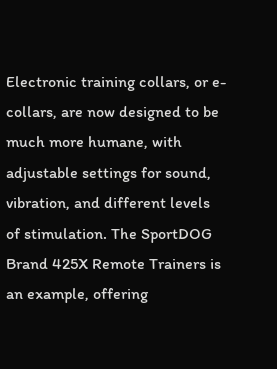Electronic training collars, or e-collars, are now designed to be much more humane, with adjustable settings for sound, vibration, and different levels of stimulation. The SportDOG Brand 425X Remote Trainers is an example, offering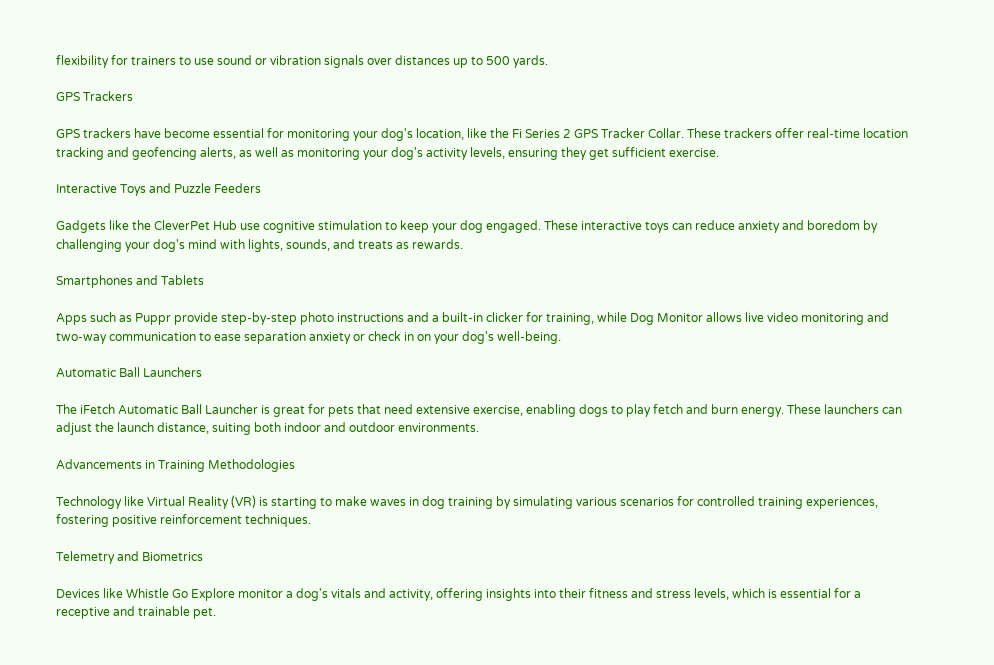flexibility for trainers to use sound or vibration signals over distances up to 500 yards.

GPS Trackers

GPS trackers have become essential for monitoring your dog's location, like the Fi Series 2 GPS Tracker Collar. These trackers offer real-time location tracking and geofencing alerts, as well as monitoring your dog's activity levels, ensuring they get sufficient exercise.

Interactive Toys and Puzzle Feeders

Gadgets like the CleverPet Hub use cognitive stimulation to keep your dog engaged. These interactive toys can reduce anxiety and boredom by challenging your dog's mind with lights, sounds, and treats as rewards.

Smartphones and Tablets

Apps such as Puppr provide step-by-step photo instructions and a built-in clicker for training, while Dog Monitor allows live video monitoring and two-way communication to ease separation anxiety or check in on your dog's well-being.

Automatic Ball Launchers

The iFetch Automatic Ball Launcher is great for pets that need extensive exercise, enabling dogs to play fetch and burn energy. These launchers can adjust the launch distance, suiting both indoor and outdoor environments.

Advancements in Training Methodologies

Technology like Virtual Reality (VR) is starting to make waves in dog training by simulating various scenarios for controlled training experiences, fostering positive reinforcement techniques.

Telemetry and Biometrics

Devices like Whistle Go Explore monitor a dog's vitals and activity, offering insights into their fitness and stress levels, which is essential for a receptive and trainable pet.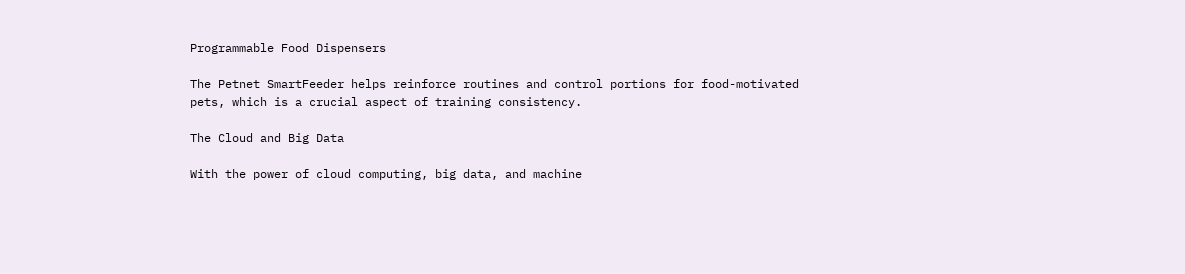Programmable Food Dispensers

The Petnet SmartFeeder helps reinforce routines and control portions for food-motivated pets, which is a crucial aspect of training consistency.

The Cloud and Big Data

With the power of cloud computing, big data, and machine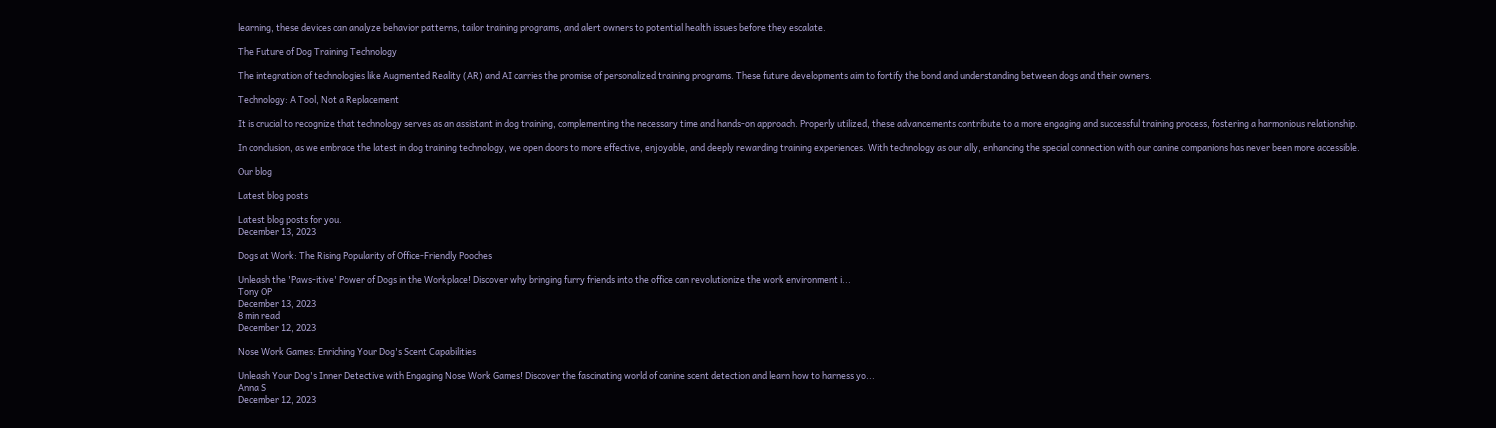learning, these devices can analyze behavior patterns, tailor training programs, and alert owners to potential health issues before they escalate.

The Future of Dog Training Technology

The integration of technologies like Augmented Reality (AR) and AI carries the promise of personalized training programs. These future developments aim to fortify the bond and understanding between dogs and their owners.

Technology: A Tool, Not a Replacement

It is crucial to recognize that technology serves as an assistant in dog training, complementing the necessary time and hands-on approach. Properly utilized, these advancements contribute to a more engaging and successful training process, fostering a harmonious relationship.

In conclusion, as we embrace the latest in dog training technology, we open doors to more effective, enjoyable, and deeply rewarding training experiences. With technology as our ally, enhancing the special connection with our canine companions has never been more accessible.

Our blog

Latest blog posts

Latest blog posts for you.
December 13, 2023

Dogs at Work: The Rising Popularity of Office-Friendly Pooches

Unleash the 'Paws-itive' Power of Dogs in the Workplace! Discover why bringing furry friends into the office can revolutionize the work environment i...
Tony OP
December 13, 2023
8 min read
December 12, 2023

Nose Work Games: Enriching Your Dog's Scent Capabilities

Unleash Your Dog's Inner Detective with Engaging Nose Work Games! Discover the fascinating world of canine scent detection and learn how to harness yo...
Anna S
December 12, 2023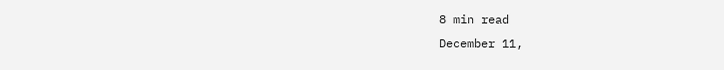8 min read
December 11,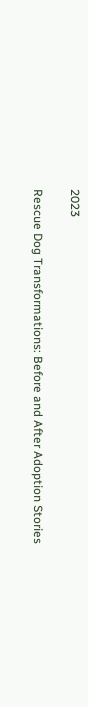2023

Rescue Dog Transformations: Before and After Adoption Stories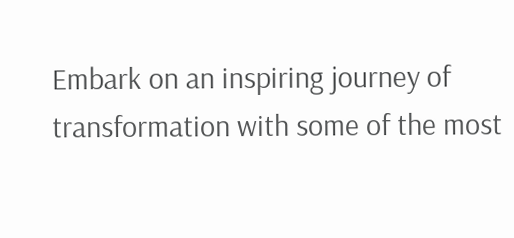Embark on an inspiring journey of transformation with some of the most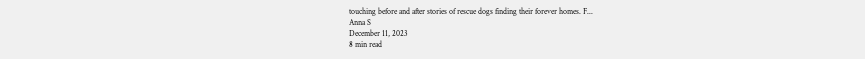touching before and after stories of rescue dogs finding their forever homes. F...
Anna S
December 11, 2023
8 min read